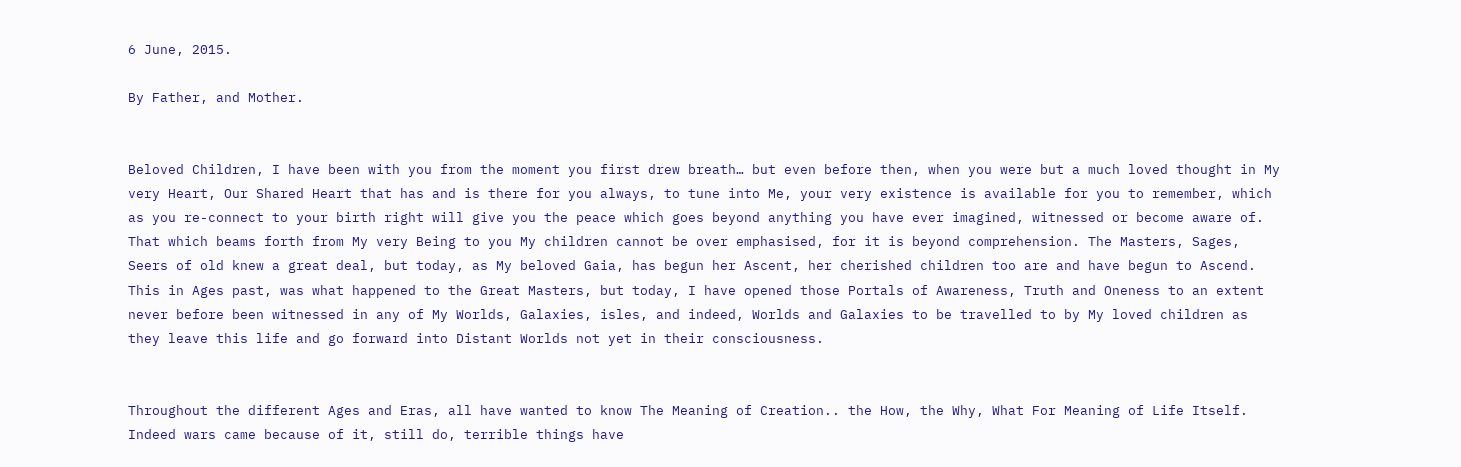6 June, 2015.

By Father, and Mother.


Beloved Children, I have been with you from the moment you first drew breath… but even before then, when you were but a much loved thought in My very Heart, Our Shared Heart that has and is there for you always, to tune into Me, your very existence is available for you to remember, which as you re-connect to your birth right will give you the peace which goes beyond anything you have ever imagined, witnessed or become aware of. That which beams forth from My very Being to you My children cannot be over emphasised, for it is beyond comprehension. The Masters, Sages, Seers of old knew a great deal, but today, as My beloved Gaia, has begun her Ascent, her cherished children too are and have begun to Ascend. This in Ages past, was what happened to the Great Masters, but today, I have opened those Portals of Awareness, Truth and Oneness to an extent never before been witnessed in any of My Worlds, Galaxies, isles, and indeed, Worlds and Galaxies to be travelled to by My loved children as they leave this life and go forward into Distant Worlds not yet in their consciousness.


Throughout the different Ages and Eras, all have wanted to know The Meaning of Creation.. the How, the Why, What For Meaning of Life Itself. Indeed wars came because of it, still do, terrible things have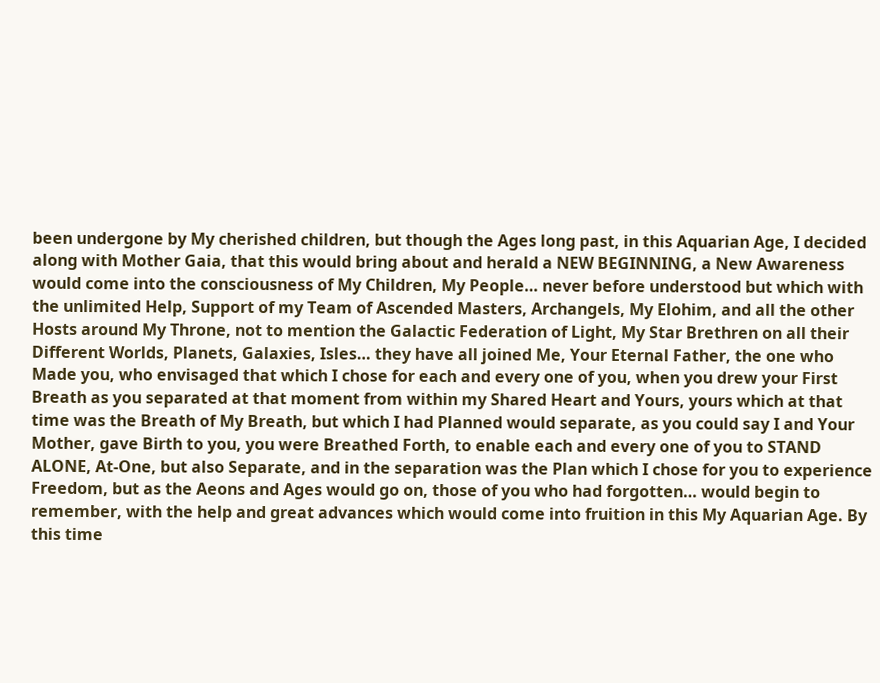been undergone by My cherished children, but though the Ages long past, in this Aquarian Age, I decided along with Mother Gaia, that this would bring about and herald a NEW BEGINNING, a New Awareness would come into the consciousness of My Children, My People… never before understood but which with the unlimited Help, Support of my Team of Ascended Masters, Archangels, My Elohim, and all the other Hosts around My Throne, not to mention the Galactic Federation of Light, My Star Brethren on all their Different Worlds, Planets, Galaxies, Isles… they have all joined Me, Your Eternal Father, the one who Made you, who envisaged that which I chose for each and every one of you, when you drew your First Breath as you separated at that moment from within my Shared Heart and Yours, yours which at that time was the Breath of My Breath, but which I had Planned would separate, as you could say I and Your Mother, gave Birth to you, you were Breathed Forth, to enable each and every one of you to STAND ALONE, At-One, but also Separate, and in the separation was the Plan which I chose for you to experience Freedom, but as the Aeons and Ages would go on, those of you who had forgotten… would begin to remember, with the help and great advances which would come into fruition in this My Aquarian Age. By this time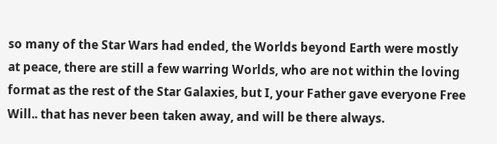so many of the Star Wars had ended, the Worlds beyond Earth were mostly at peace, there are still a few warring Worlds, who are not within the loving format as the rest of the Star Galaxies, but I, your Father gave everyone Free Will.. that has never been taken away, and will be there always.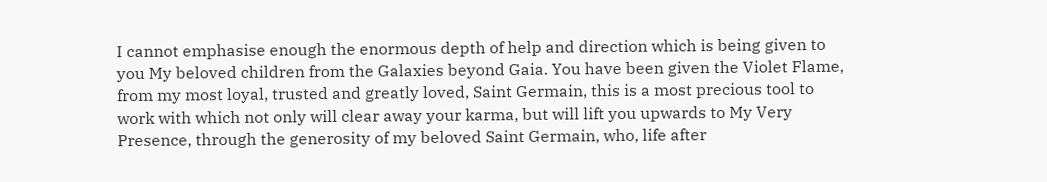I cannot emphasise enough the enormous depth of help and direction which is being given to you My beloved children from the Galaxies beyond Gaia. You have been given the Violet Flame, from my most loyal, trusted and greatly loved, Saint Germain, this is a most precious tool to work with which not only will clear away your karma, but will lift you upwards to My Very Presence, through the generosity of my beloved Saint Germain, who, life after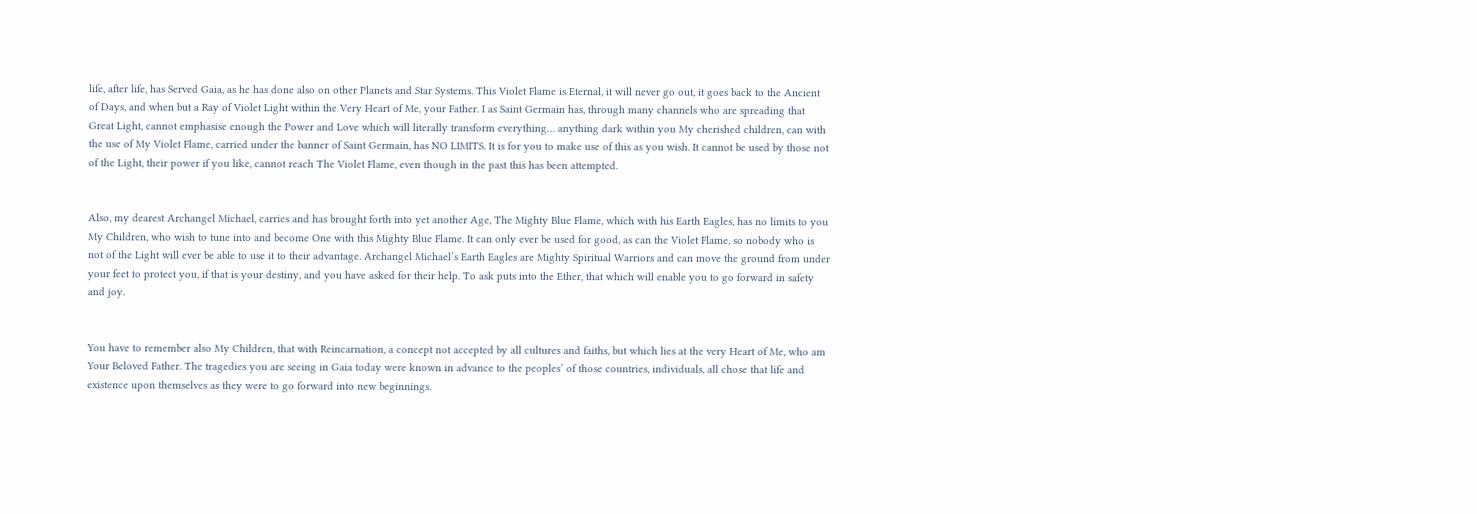life, after life, has Served Gaia, as he has done also on other Planets and Star Systems. This Violet Flame is Eternal, it will never go out, it goes back to the Ancient of Days, and when but a Ray of Violet Light within the Very Heart of Me, your Father. I as Saint Germain has, through many channels who are spreading that Great Light, cannot emphasise enough the Power and Love which will literally transform everything… anything dark within you My cherished children, can with the use of My Violet Flame, carried under the banner of Saint Germain, has NO LIMITS. It is for you to make use of this as you wish. It cannot be used by those not of the Light, their power if you like, cannot reach The Violet Flame, even though in the past this has been attempted.


Also, my dearest Archangel Michael, carries and has brought forth into yet another Age, The Mighty Blue Flame, which with his Earth Eagles, has no limits to you My Children, who wish to tune into and become One with this Mighty Blue Flame. It can only ever be used for good, as can the Violet Flame, so nobody who is not of the Light will ever be able to use it to their advantage. Archangel Michael’s Earth Eagles are Mighty Spiritual Warriors and can move the ground from under your feet to protect you, if that is your destiny, and you have asked for their help. To ask puts into the Ether, that which will enable you to go forward in safety and joy.


You have to remember also My Children, that with Reincarnation, a concept not accepted by all cultures and faiths, but which lies at the very Heart of Me, who am Your Beloved Father. The tragedies you are seeing in Gaia today were known in advance to the peoples’ of those countries, individuals, all chose that life and existence upon themselves as they were to go forward into new beginnings.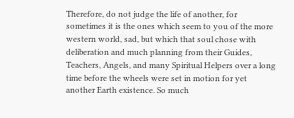Therefore, do not judge the life of another, for sometimes it is the ones which seem to you of the more western world, sad, but which that soul chose with deliberation and much planning from their Guides, Teachers, Angels, and many Spiritual Helpers over a long time before the wheels were set in motion for yet another Earth existence. So much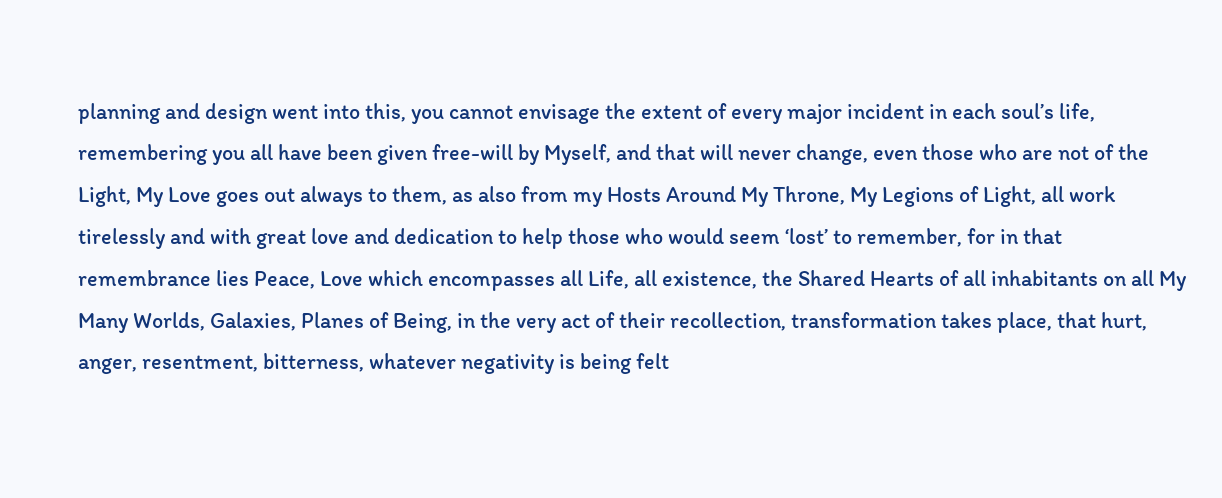planning and design went into this, you cannot envisage the extent of every major incident in each soul’s life, remembering you all have been given free-will by Myself, and that will never change, even those who are not of the Light, My Love goes out always to them, as also from my Hosts Around My Throne, My Legions of Light, all work tirelessly and with great love and dedication to help those who would seem ‘lost’ to remember, for in that remembrance lies Peace, Love which encompasses all Life, all existence, the Shared Hearts of all inhabitants on all My Many Worlds, Galaxies, Planes of Being, in the very act of their recollection, transformation takes place, that hurt, anger, resentment, bitterness, whatever negativity is being felt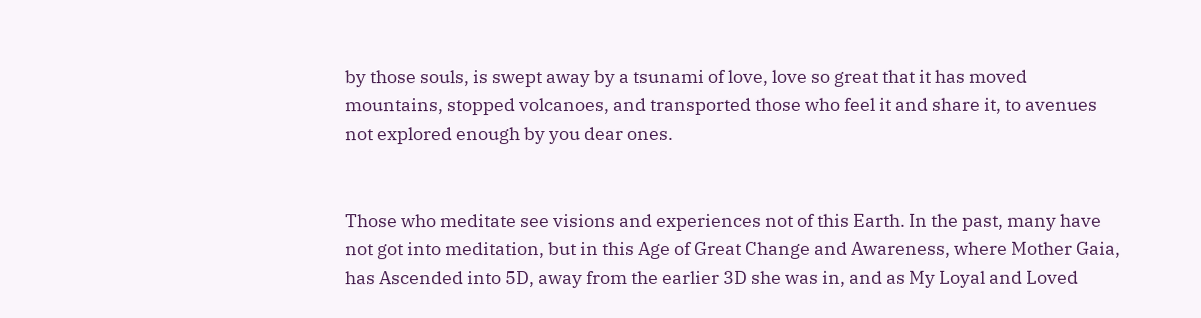by those souls, is swept away by a tsunami of love, love so great that it has moved mountains, stopped volcanoes, and transported those who feel it and share it, to avenues not explored enough by you dear ones.


Those who meditate see visions and experiences not of this Earth. In the past, many have not got into meditation, but in this Age of Great Change and Awareness, where Mother Gaia, has Ascended into 5D, away from the earlier 3D she was in, and as My Loyal and Loved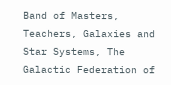Band of Masters, Teachers, Galaxies and Star Systems, The Galactic Federation of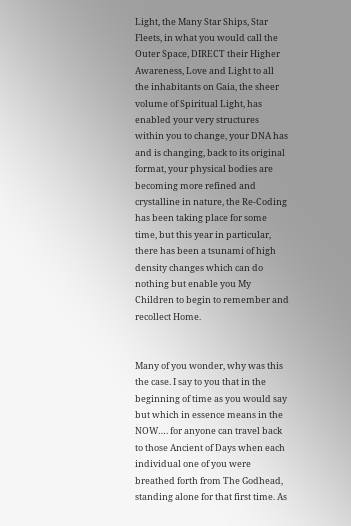Light, the Many Star Ships, Star Fleets, in what you would call the Outer Space, DIRECT their Higher Awareness, Love and Light to all the inhabitants on Gaia, the sheer volume of Spiritual Light, has enabled your very structures within you to change, your DNA has and is changing, back to its original format, your physical bodies are becoming more refined and crystalline in nature, the Re-Coding has been taking place for some time, but this year in particular, there has been a tsunami of high density changes which can do nothing but enable you My Children to begin to remember and recollect Home.


Many of you wonder, why was this the case. I say to you that in the beginning of time as you would say but which in essence means in the NOW…. for anyone can travel back to those Ancient of Days when each individual one of you were breathed forth from The Godhead, standing alone for that first time. As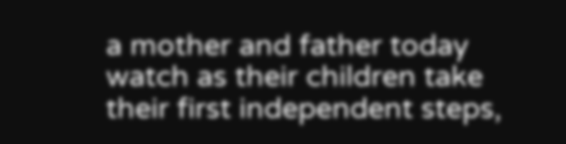a mother and father today watch as their children take their first independent steps,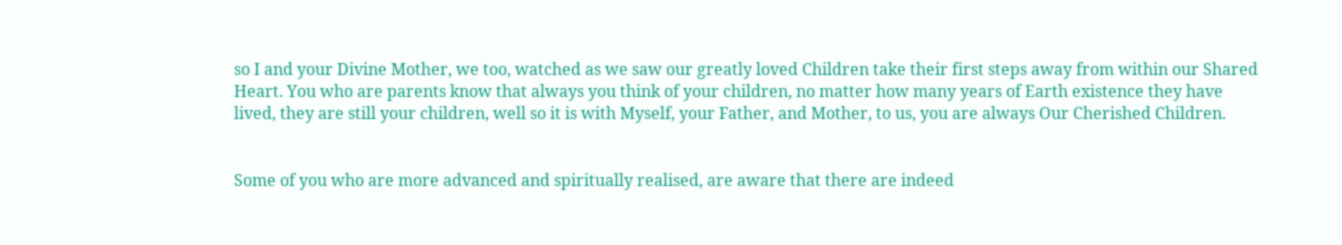so I and your Divine Mother, we too, watched as we saw our greatly loved Children take their first steps away from within our Shared Heart. You who are parents know that always you think of your children, no matter how many years of Earth existence they have lived, they are still your children, well so it is with Myself, your Father, and Mother, to us, you are always Our Cherished Children.


Some of you who are more advanced and spiritually realised, are aware that there are indeed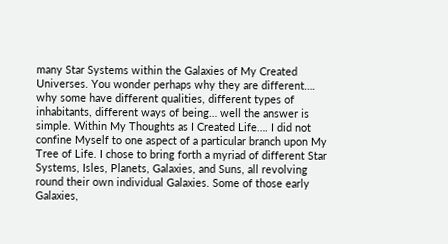many Star Systems within the Galaxies of My Created Universes. You wonder perhaps why they are different…. why some have different qualities, different types of inhabitants, different ways of being… well the answer is simple. Within My Thoughts as I Created Life…. I did not confine Myself to one aspect of a particular branch upon My Tree of Life. I chose to bring forth a myriad of different Star Systems, Isles, Planets, Galaxies, and Suns, all revolving round their own individual Galaxies. Some of those early Galaxies,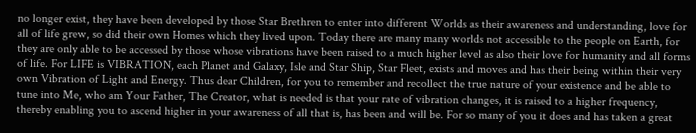no longer exist, they have been developed by those Star Brethren to enter into different Worlds as their awareness and understanding, love for all of life grew, so did their own Homes which they lived upon. Today there are many many worlds not accessible to the people on Earth, for they are only able to be accessed by those whose vibrations have been raised to a much higher level as also their love for humanity and all forms of life. For LIFE is VIBRATION, each Planet and Galaxy, Isle and Star Ship, Star Fleet, exists and moves and has their being within their very own Vibration of Light and Energy. Thus dear Children, for you to remember and recollect the true nature of your existence and be able to tune into Me, who am Your Father, The Creator, what is needed is that your rate of vibration changes, it is raised to a higher frequency, thereby enabling you to ascend higher in your awareness of all that is, has been and will be. For so many of you it does and has taken a great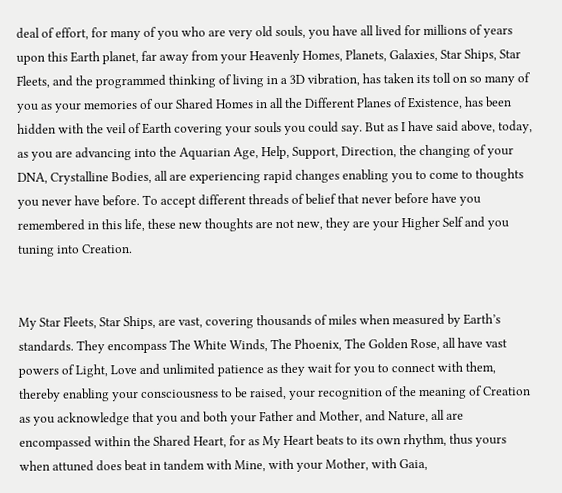deal of effort, for many of you who are very old souls, you have all lived for millions of years upon this Earth planet, far away from your Heavenly Homes, Planets, Galaxies, Star Ships, Star Fleets, and the programmed thinking of living in a 3D vibration, has taken its toll on so many of you as your memories of our Shared Homes in all the Different Planes of Existence, has been hidden with the veil of Earth covering your souls you could say. But as I have said above, today, as you are advancing into the Aquarian Age, Help, Support, Direction, the changing of your DNA, Crystalline Bodies, all are experiencing rapid changes enabling you to come to thoughts you never have before. To accept different threads of belief that never before have you remembered in this life, these new thoughts are not new, they are your Higher Self and you tuning into Creation.


My Star Fleets, Star Ships, are vast, covering thousands of miles when measured by Earth’s standards. They encompass The White Winds, The Phoenix, The Golden Rose, all have vast powers of Light, Love and unlimited patience as they wait for you to connect with them, thereby enabling your consciousness to be raised, your recognition of the meaning of Creation as you acknowledge that you and both your Father and Mother, and Nature, all are encompassed within the Shared Heart, for as My Heart beats to its own rhythm, thus yours when attuned does beat in tandem with Mine, with your Mother, with Gaia,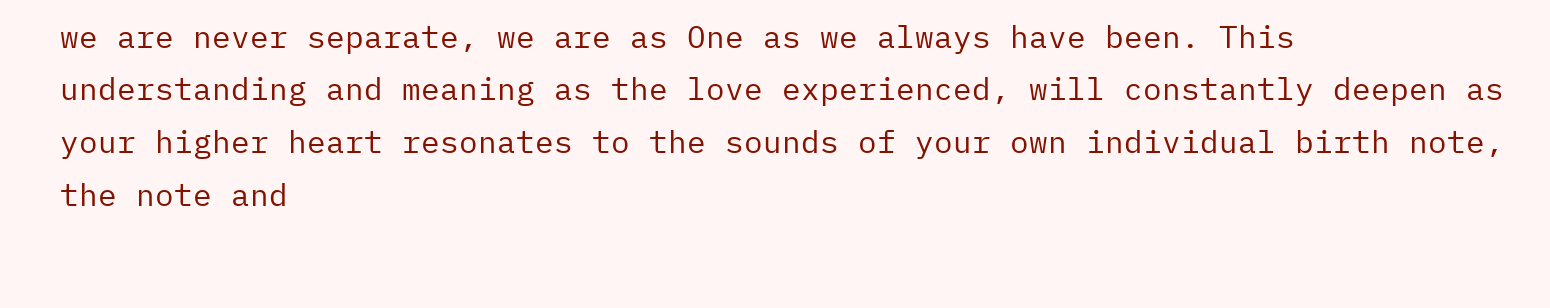we are never separate, we are as One as we always have been. This understanding and meaning as the love experienced, will constantly deepen as your higher heart resonates to the sounds of your own individual birth note, the note and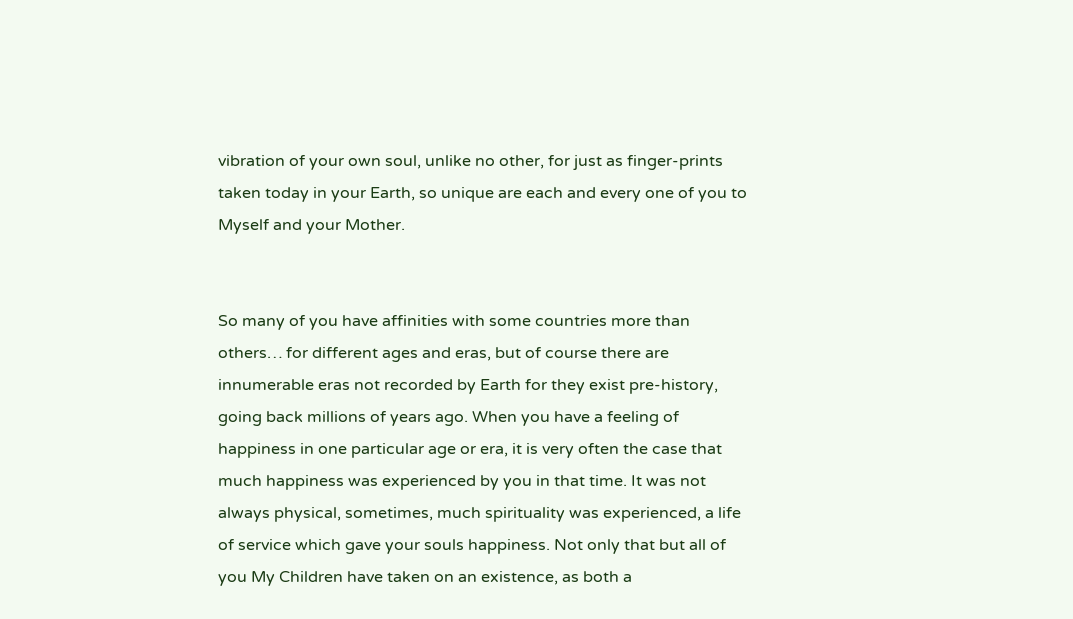vibration of your own soul, unlike no other, for just as finger-prints taken today in your Earth, so unique are each and every one of you to Myself and your Mother.


So many of you have affinities with some countries more than others… for different ages and eras, but of course there are innumerable eras not recorded by Earth for they exist pre-history, going back millions of years ago. When you have a feeling of happiness in one particular age or era, it is very often the case that much happiness was experienced by you in that time. It was not always physical, sometimes, much spirituality was experienced, a life of service which gave your souls happiness. Not only that but all of you My Children have taken on an existence, as both a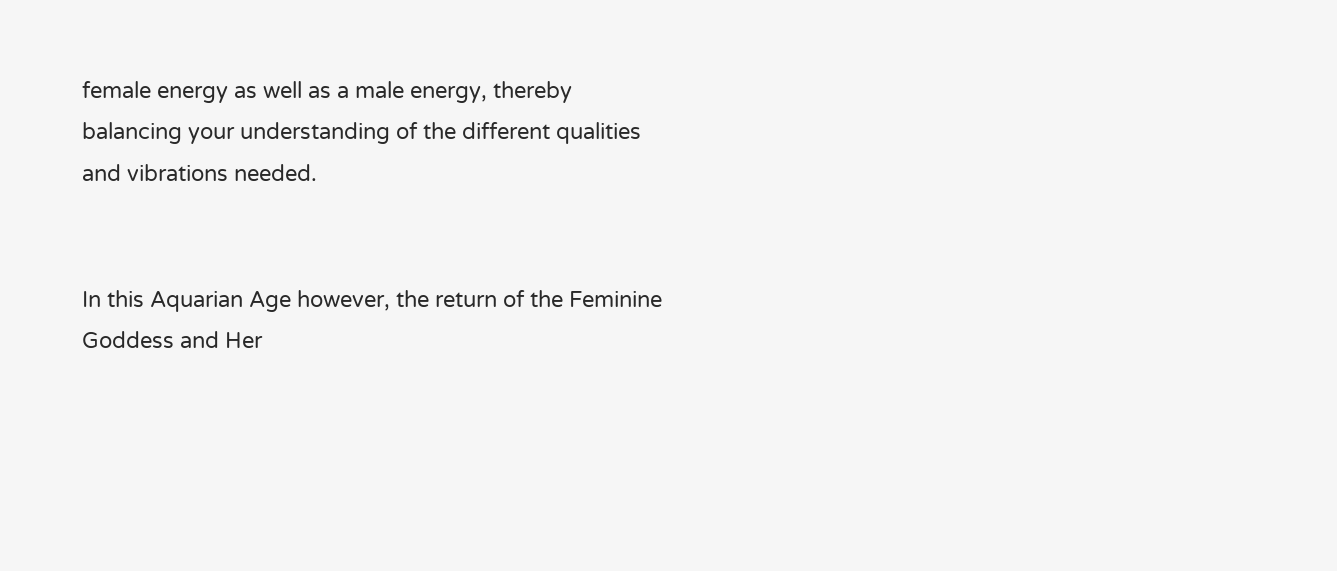female energy as well as a male energy, thereby balancing your understanding of the different qualities and vibrations needed.


In this Aquarian Age however, the return of the Feminine Goddess and Her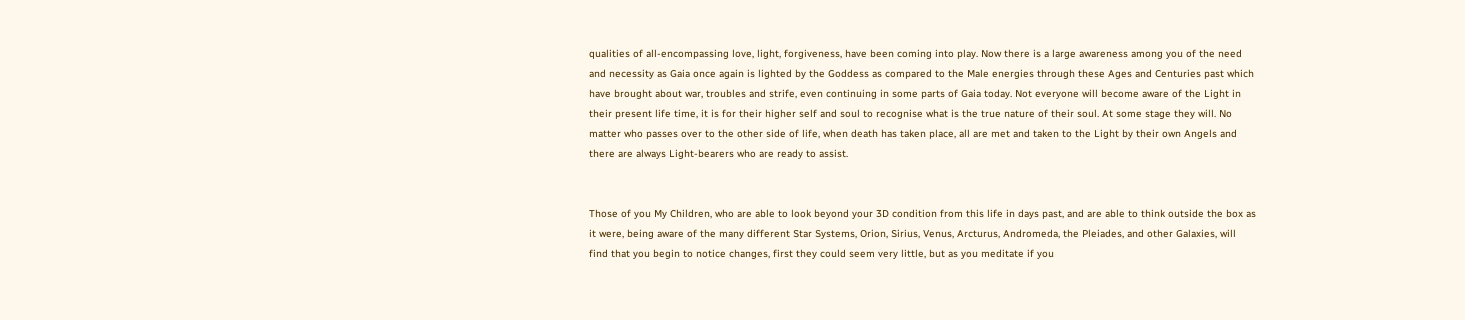qualities of all-encompassing love, light, forgiveness, have been coming into play. Now there is a large awareness among you of the need and necessity as Gaia once again is lighted by the Goddess as compared to the Male energies through these Ages and Centuries past which have brought about war, troubles and strife, even continuing in some parts of Gaia today. Not everyone will become aware of the Light in their present life time, it is for their higher self and soul to recognise what is the true nature of their soul. At some stage they will. No matter who passes over to the other side of life, when death has taken place, all are met and taken to the Light by their own Angels and there are always Light-bearers who are ready to assist.


Those of you My Children, who are able to look beyond your 3D condition from this life in days past, and are able to think outside the box as it were, being aware of the many different Star Systems, Orion, Sirius, Venus, Arcturus, Andromeda, the Pleiades, and other Galaxies, will find that you begin to notice changes, first they could seem very little, but as you meditate if you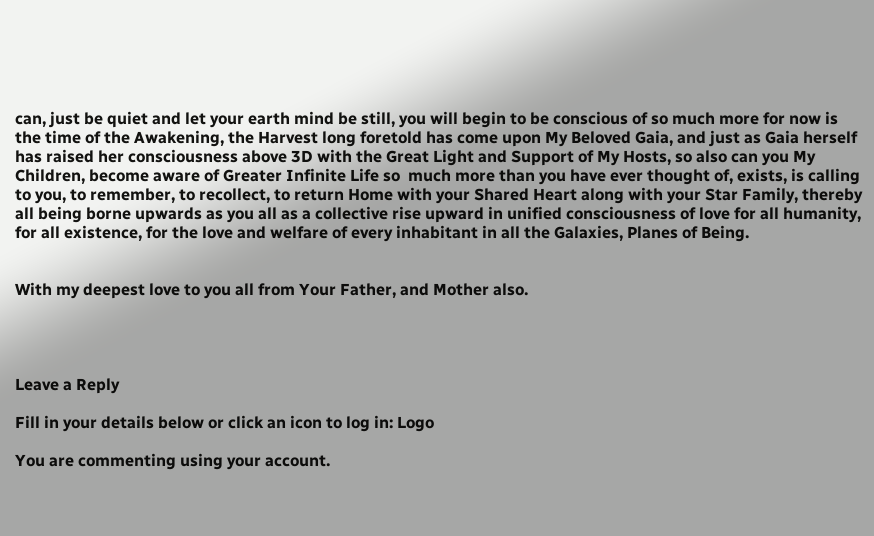can, just be quiet and let your earth mind be still, you will begin to be conscious of so much more for now is the time of the Awakening, the Harvest long foretold has come upon My Beloved Gaia, and just as Gaia herself has raised her consciousness above 3D with the Great Light and Support of My Hosts, so also can you My Children, become aware of Greater Infinite Life so  much more than you have ever thought of, exists, is calling to you, to remember, to recollect, to return Home with your Shared Heart along with your Star Family, thereby all being borne upwards as you all as a collective rise upward in unified consciousness of love for all humanity, for all existence, for the love and welfare of every inhabitant in all the Galaxies, Planes of Being.


With my deepest love to you all from Your Father, and Mother also.




Leave a Reply

Fill in your details below or click an icon to log in: Logo

You are commenting using your account.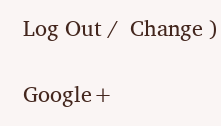Log Out /  Change )

Google+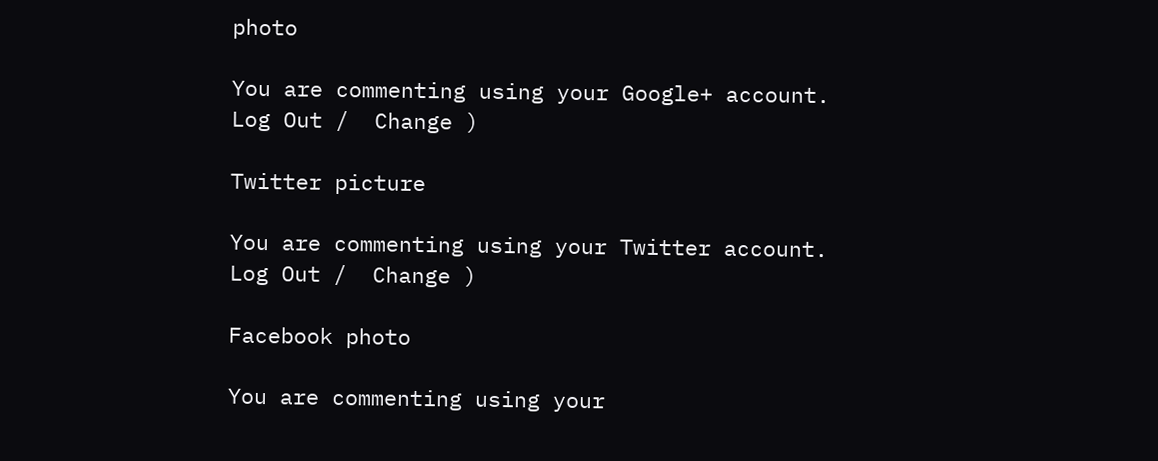photo

You are commenting using your Google+ account. Log Out /  Change )

Twitter picture

You are commenting using your Twitter account. Log Out /  Change )

Facebook photo

You are commenting using your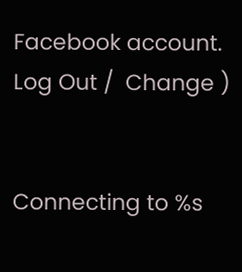Facebook account. Log Out /  Change )


Connecting to %s